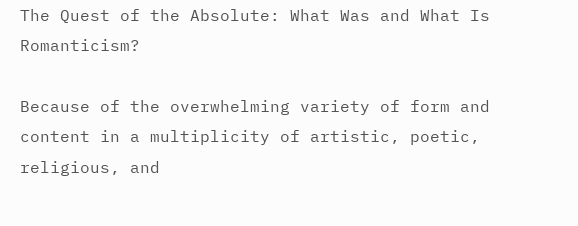The Quest of the Absolute: What Was and What Is Romanticism?

Because of the overwhelming variety of form and content in a multiplicity of artistic, poetic, religious, and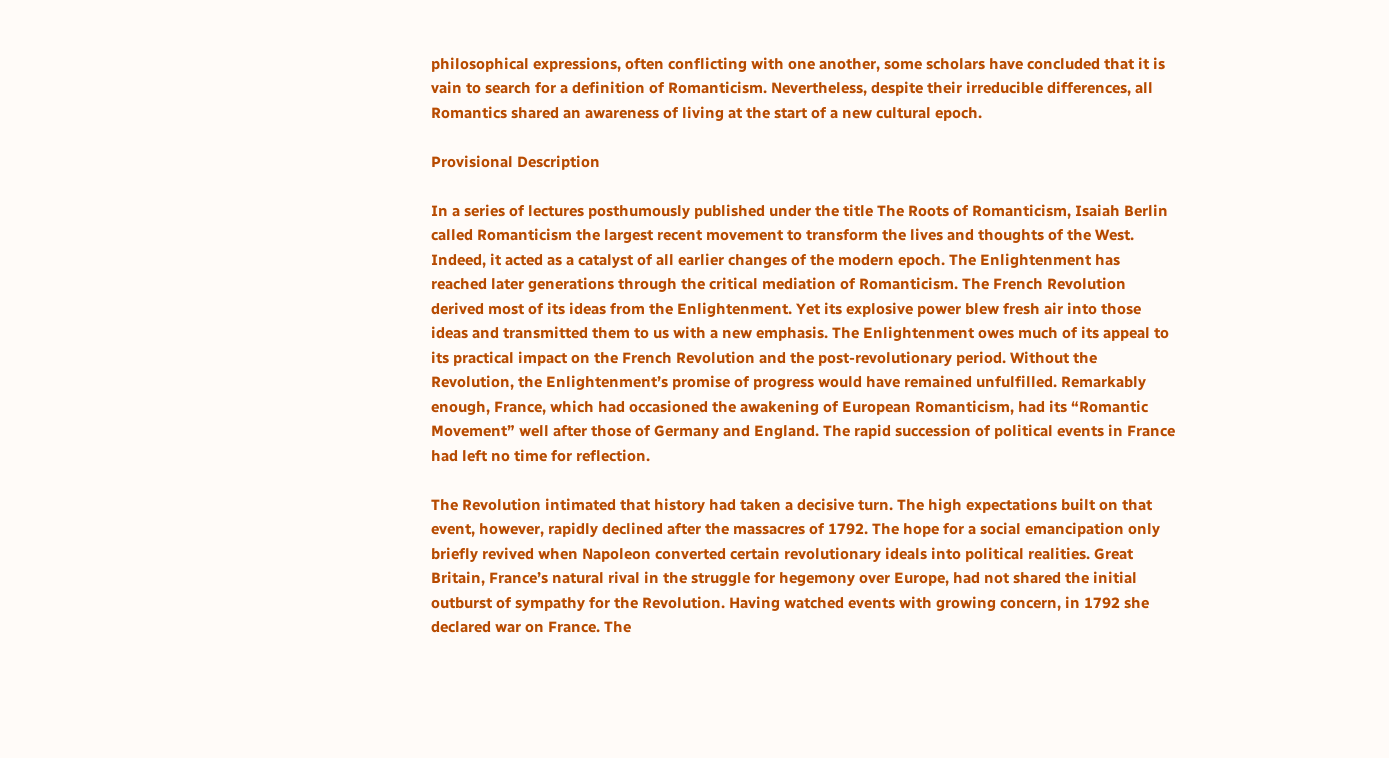philosophical expressions, often conflicting with one another, some scholars have concluded that it is vain to search for a definition of Romanticism. Nevertheless, despite their irreducible differences, all Romantics shared an awareness of living at the start of a new cultural epoch.

Provisional Description

In a series of lectures posthumously published under the title The Roots of Romanticism, Isaiah Berlin called Romanticism the largest recent movement to transform the lives and thoughts of the West. Indeed, it acted as a catalyst of all earlier changes of the modern epoch. The Enlightenment has reached later generations through the critical mediation of Romanticism. The French Revolution derived most of its ideas from the Enlightenment. Yet its explosive power blew fresh air into those ideas and transmitted them to us with a new emphasis. The Enlightenment owes much of its appeal to its practical impact on the French Revolution and the post-revolutionary period. Without the Revolution, the Enlightenment’s promise of progress would have remained unfulfilled. Remarkably enough, France, which had occasioned the awakening of European Romanticism, had its “Romantic Movement” well after those of Germany and England. The rapid succession of political events in France had left no time for reflection.

The Revolution intimated that history had taken a decisive turn. The high expectations built on that event, however, rapidly declined after the massacres of 1792. The hope for a social emancipation only briefly revived when Napoleon converted certain revolutionary ideals into political realities. Great Britain, France’s natural rival in the struggle for hegemony over Europe, had not shared the initial outburst of sympathy for the Revolution. Having watched events with growing concern, in 1792 she declared war on France. The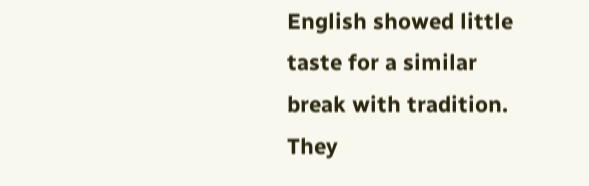English showed little taste for a similar break with tradition. They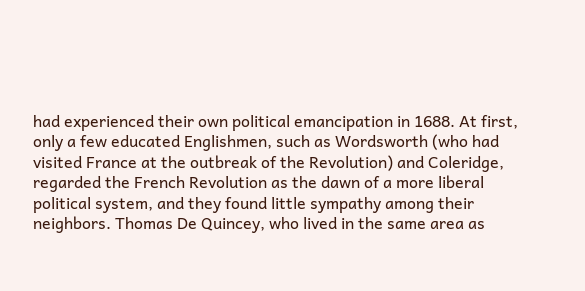had experienced their own political emancipation in 1688. At first, only a few educated Englishmen, such as Wordsworth (who had visited France at the outbreak of the Revolution) and Coleridge, regarded the French Revolution as the dawn of a more liberal political system, and they found little sympathy among their neighbors. Thomas De Quincey, who lived in the same area as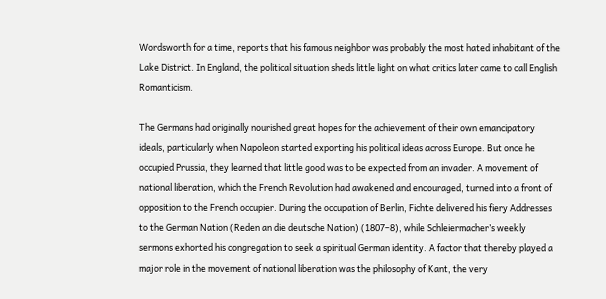Wordsworth for a time, reports that his famous neighbor was probably the most hated inhabitant of the Lake District. In England, the political situation sheds little light on what critics later came to call English Romanticism.

The Germans had originally nourished great hopes for the achievement of their own emancipatory ideals, particularly when Napoleon started exporting his political ideas across Europe. But once he occupied Prussia, they learned that little good was to be expected from an invader. A movement of national liberation, which the French Revolution had awakened and encouraged, turned into a front of opposition to the French occupier. During the occupation of Berlin, Fichte delivered his fiery Addresses to the German Nation (Reden an die deutsche Nation) (1807–8), while Schleiermacher’s weekly sermons exhorted his congregation to seek a spiritual German identity. A factor that thereby played a major role in the movement of national liberation was the philosophy of Kant, the very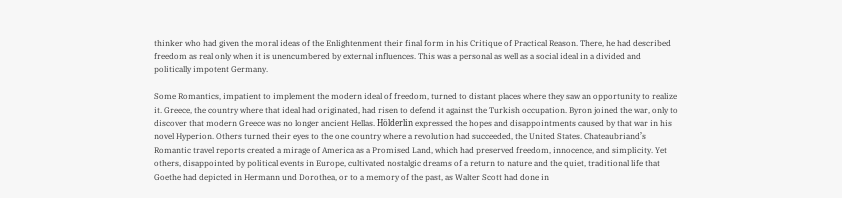thinker who had given the moral ideas of the Enlightenment their final form in his Critique of Practical Reason. There, he had described freedom as real only when it is unencumbered by external influences. This was a personal as well as a social ideal in a divided and politically impotent Germany.

Some Romantics, impatient to implement the modern ideal of freedom, turned to distant places where they saw an opportunity to realize it. Greece, the country where that ideal had originated, had risen to defend it against the Turkish occupation. Byron joined the war, only to discover that modern Greece was no longer ancient Hellas. Hölderlin expressed the hopes and disappointments caused by that war in his novel Hyperion. Others turned their eyes to the one country where a revolution had succeeded, the United States. Chateaubriand’s Romantic travel reports created a mirage of America as a Promised Land, which had preserved freedom, innocence, and simplicity. Yet others, disappointed by political events in Europe, cultivated nostalgic dreams of a return to nature and the quiet, traditional life that Goethe had depicted in Hermann und Dorothea, or to a memory of the past, as Walter Scott had done in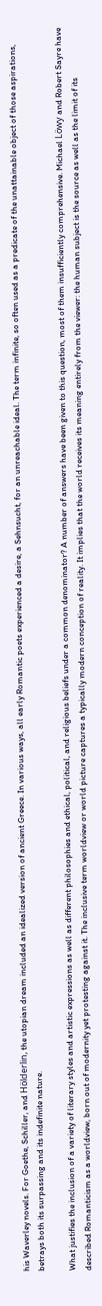his Waverley novels. For Goethe, Schiller, and Hölderlin, the utopian dream included an idealized version of ancient Greece. In various ways, all early Romantic poets experienced a desire, a Sehnsucht, for an unreachable ideal. The term infinite, so often used as a predicate of the unattainable object of those aspirations, betrays both its surpassing and its indefinite nature.

What justifies the inclusion of a variety of literary styles and artistic expressions as well as different philosophies and ethical, political, and religious beliefs under a common denominator? A number of answers have been given to this question, most of them insufficiently comprehensive. Michael Löwy and Robert Sayre have described Romanticism as a worldview, born out of modernity yet protesting against it. The inclusive term worldview or world picture captures a typically modern conception of reality. It implies that the world receives its meaning entirely from the viewer: the human subject is the source as well as the limit of its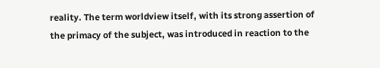reality. The term worldview itself, with its strong assertion of the primacy of the subject, was introduced in reaction to the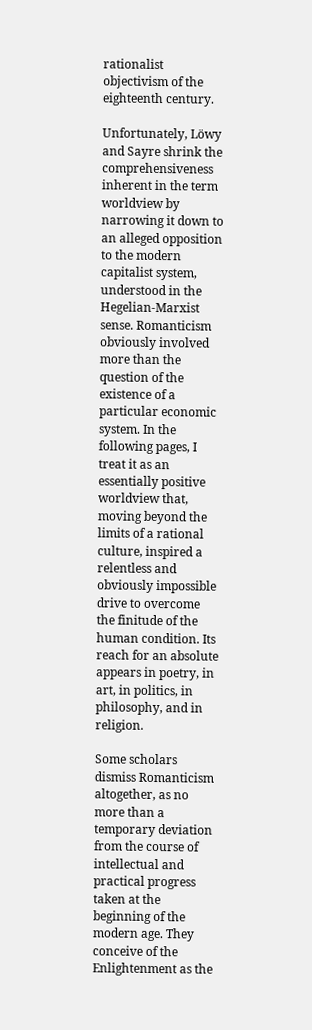rationalist objectivism of the eighteenth century.

Unfortunately, Löwy and Sayre shrink the comprehensiveness inherent in the term worldview by narrowing it down to an alleged opposition to the modern capitalist system, understood in the Hegelian-Marxist sense. Romanticism obviously involved more than the question of the existence of a particular economic system. In the following pages, I treat it as an essentially positive worldview that, moving beyond the limits of a rational culture, inspired a relentless and obviously impossible drive to overcome the finitude of the human condition. Its reach for an absolute appears in poetry, in art, in politics, in philosophy, and in religion.

Some scholars dismiss Romanticism altogether, as no more than a temporary deviation from the course of intellectual and practical progress taken at the beginning of the modern age. They conceive of the Enlightenment as the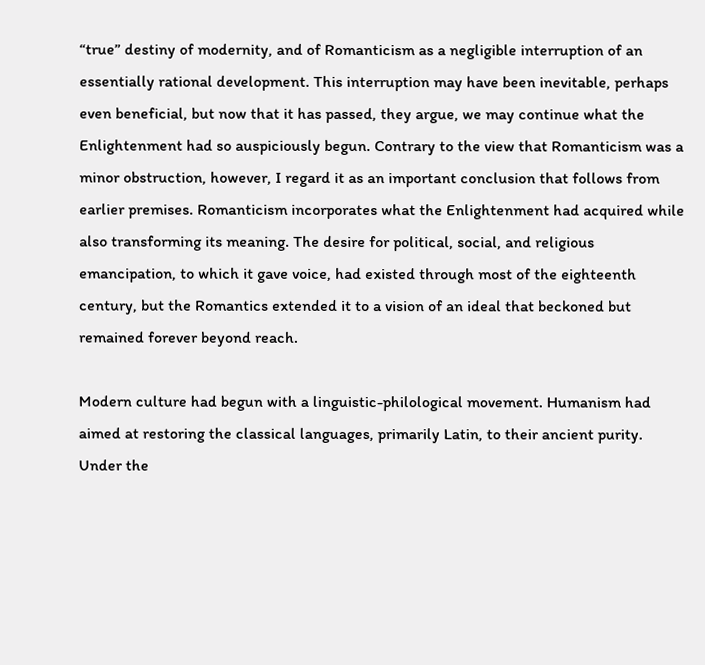“true” destiny of modernity, and of Romanticism as a negligible interruption of an essentially rational development. This interruption may have been inevitable, perhaps even beneficial, but now that it has passed, they argue, we may continue what the Enlightenment had so auspiciously begun. Contrary to the view that Romanticism was a minor obstruction, however, I regard it as an important conclusion that follows from earlier premises. Romanticism incorporates what the Enlightenment had acquired while also transforming its meaning. The desire for political, social, and religious emancipation, to which it gave voice, had existed through most of the eighteenth century, but the Romantics extended it to a vision of an ideal that beckoned but remained forever beyond reach.

Modern culture had begun with a linguistic-philological movement. Humanism had aimed at restoring the classical languages, primarily Latin, to their ancient purity. Under the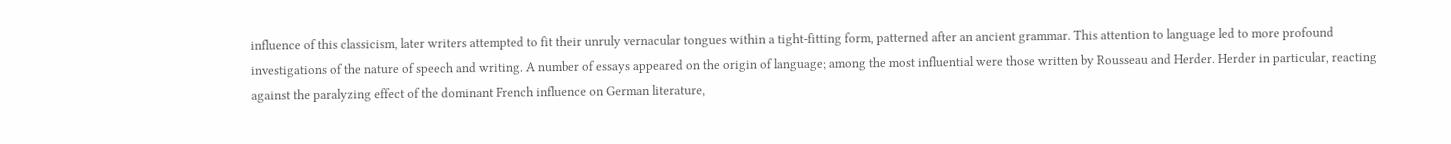influence of this classicism, later writers attempted to fit their unruly vernacular tongues within a tight-fitting form, patterned after an ancient grammar. This attention to language led to more profound investigations of the nature of speech and writing. A number of essays appeared on the origin of language; among the most influential were those written by Rousseau and Herder. Herder in particular, reacting against the paralyzing effect of the dominant French influence on German literature,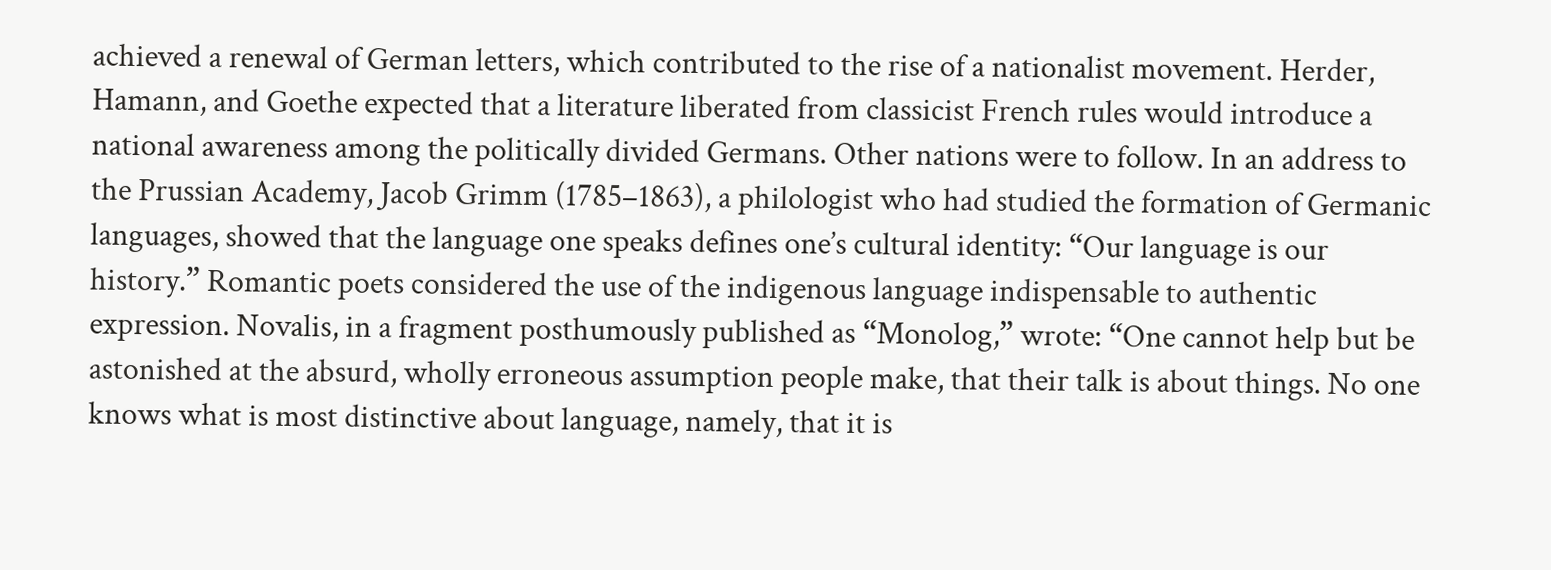achieved a renewal of German letters, which contributed to the rise of a nationalist movement. Herder, Hamann, and Goethe expected that a literature liberated from classicist French rules would introduce a national awareness among the politically divided Germans. Other nations were to follow. In an address to the Prussian Academy, Jacob Grimm (1785–1863), a philologist who had studied the formation of Germanic languages, showed that the language one speaks defines one’s cultural identity: “Our language is our history.” Romantic poets considered the use of the indigenous language indispensable to authentic expression. Novalis, in a fragment posthumously published as “Monolog,” wrote: “One cannot help but be astonished at the absurd, wholly erroneous assumption people make, that their talk is about things. No one knows what is most distinctive about language, namely, that it is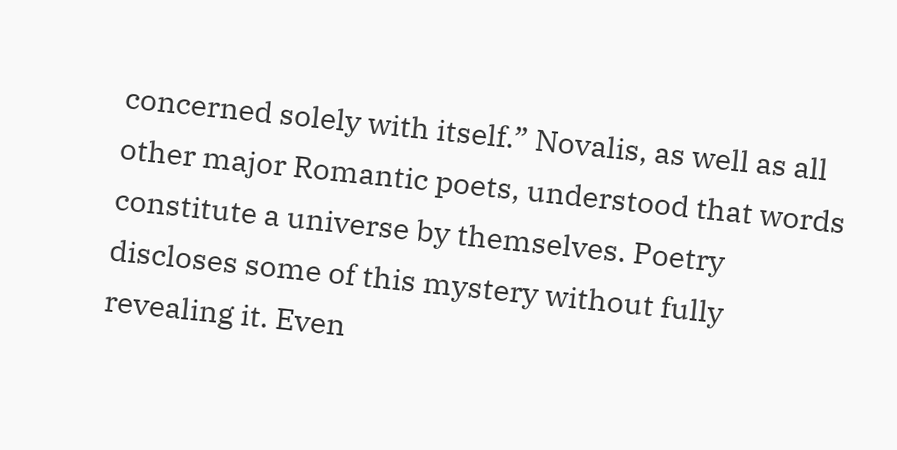concerned solely with itself.” Novalis, as well as all other major Romantic poets, understood that words constitute a universe by themselves. Poetry discloses some of this mystery without fully revealing it. Even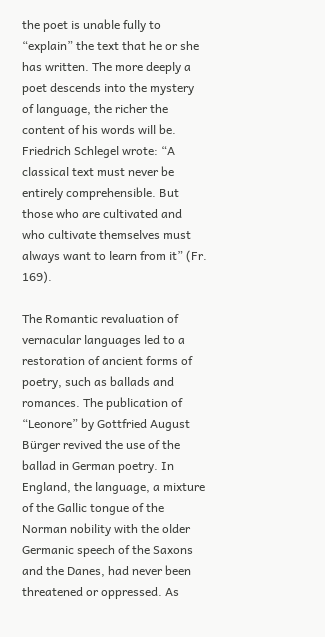the poet is unable fully to “explain” the text that he or she has written. The more deeply a poet descends into the mystery of language, the richer the content of his words will be. Friedrich Schlegel wrote: “A classical text must never be entirely comprehensible. But those who are cultivated and who cultivate themselves must always want to learn from it” (Fr. 169).

The Romantic revaluation of vernacular languages led to a restoration of ancient forms of poetry, such as ballads and romances. The publication of “Leonore” by Gottfried August Bürger revived the use of the ballad in German poetry. In England, the language, a mixture of the Gallic tongue of the Norman nobility with the older Germanic speech of the Saxons and the Danes, had never been threatened or oppressed. As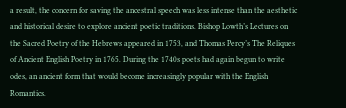a result, the concern for saving the ancestral speech was less intense than the aesthetic and historical desire to explore ancient poetic traditions. Bishop Lowth’s Lectures on the Sacred Poetry of the Hebrews appeared in 1753, and Thomas Percy’s The Reliques of Ancient English Poetry in 1765. During the 1740s poets had again begun to write odes, an ancient form that would become increasingly popular with the English Romantics.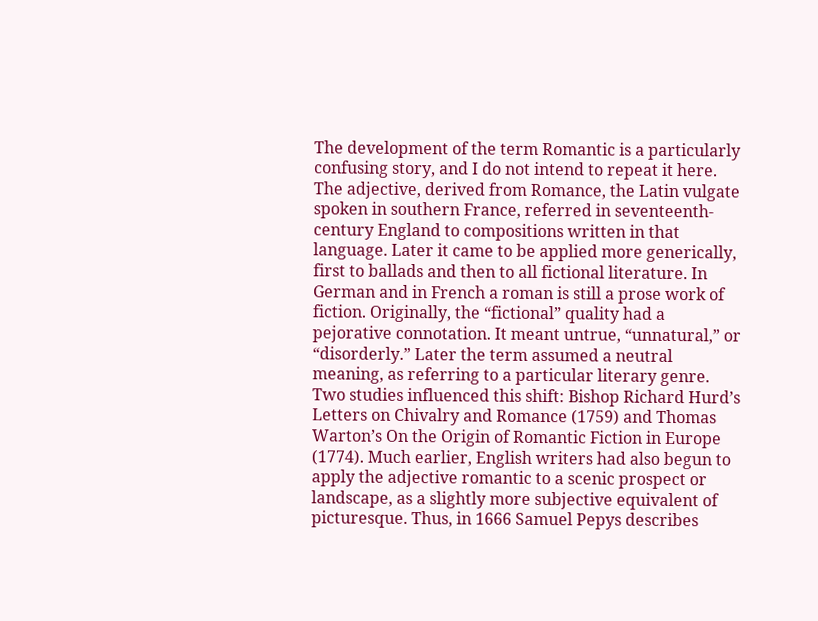The development of the term Romantic is a particularly confusing story, and I do not intend to repeat it here. The adjective, derived from Romance, the Latin vulgate spoken in southern France, referred in seventeenth-century England to compositions written in that language. Later it came to be applied more generically, first to ballads and then to all fictional literature. In German and in French a roman is still a prose work of fiction. Originally, the “fictional” quality had a pejorative connotation. It meant untrue, “unnatural,” or “disorderly.” Later the term assumed a neutral meaning, as referring to a particular literary genre. Two studies influenced this shift: Bishop Richard Hurd’s Letters on Chivalry and Romance (1759) and Thomas Warton’s On the Origin of Romantic Fiction in Europe (1774). Much earlier, English writers had also begun to apply the adjective romantic to a scenic prospect or landscape, as a slightly more subjective equivalent of picturesque. Thus, in 1666 Samuel Pepys describes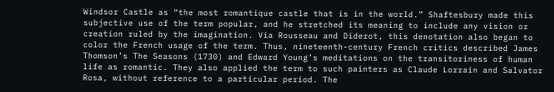Windsor Castle as “the most romantique castle that is in the world.” Shaftesbury made this subjective use of the term popular, and he stretched its meaning to include any vision or creation ruled by the imagination. Via Rousseau and Diderot, this denotation also began to color the French usage of the term. Thus, nineteenth-century French critics described James Thomson’s The Seasons (1730) and Edward Young’s meditations on the transitoriness of human life as romantic. They also applied the term to such painters as Claude Lorrain and Salvator Rosa, without reference to a particular period. The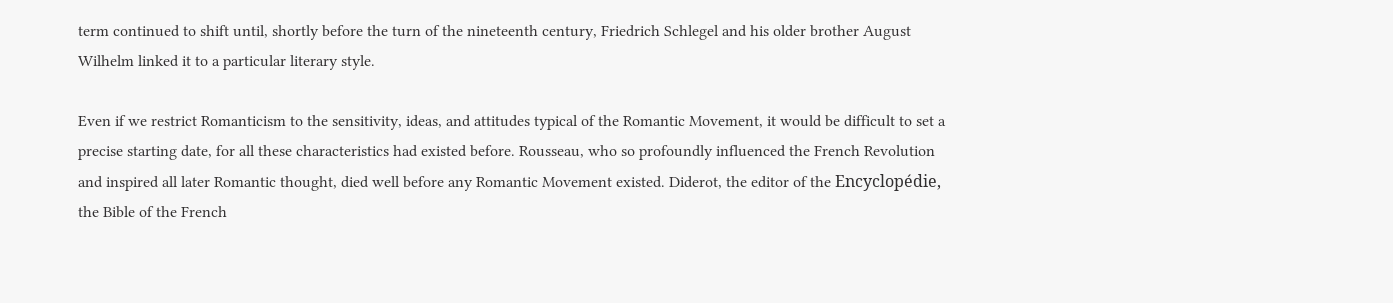term continued to shift until, shortly before the turn of the nineteenth century, Friedrich Schlegel and his older brother August Wilhelm linked it to a particular literary style.

Even if we restrict Romanticism to the sensitivity, ideas, and attitudes typical of the Romantic Movement, it would be difficult to set a precise starting date, for all these characteristics had existed before. Rousseau, who so profoundly influenced the French Revolution and inspired all later Romantic thought, died well before any Romantic Movement existed. Diderot, the editor of the Encyclopédie, the Bible of the French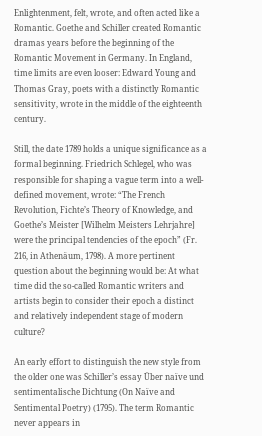Enlightenment, felt, wrote, and often acted like a Romantic. Goethe and Schiller created Romantic dramas years before the beginning of the Romantic Movement in Germany. In England, time limits are even looser: Edward Young and Thomas Gray, poets with a distinctly Romantic sensitivity, wrote in the middle of the eighteenth century.

Still, the date 1789 holds a unique significance as a formal beginning. Friedrich Schlegel, who was responsible for shaping a vague term into a well-defined movement, wrote: “The French Revolution, Fichte’s Theory of Knowledge, and Goethe’s Meister [Wilhelm Meisters Lehrjahre] were the principal tendencies of the epoch” (Fr. 216, in Athenäum, 1798). A more pertinent question about the beginning would be: At what time did the so-called Romantic writers and artists begin to consider their epoch a distinct and relatively independent stage of modern culture?

An early effort to distinguish the new style from the older one was Schiller’s essay Über naïve und sentimentalische Dichtung (On Naïve and Sentimental Poetry) (1795). The term Romantic never appears in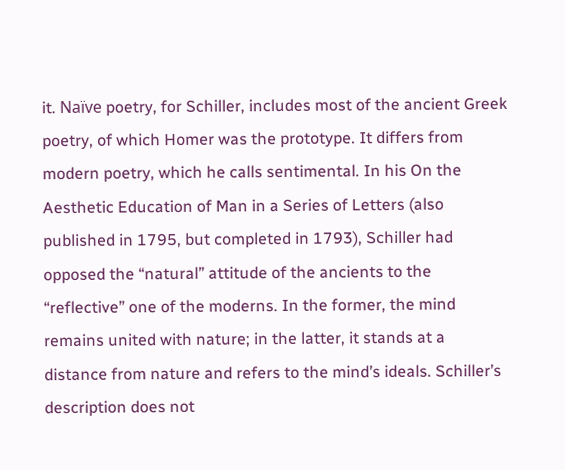it. Naïve poetry, for Schiller, includes most of the ancient Greek poetry, of which Homer was the prototype. It differs from modern poetry, which he calls sentimental. In his On the Aesthetic Education of Man in a Series of Letters (also published in 1795, but completed in 1793), Schiller had opposed the “natural” attitude of the ancients to the “reflective” one of the moderns. In the former, the mind remains united with nature; in the latter, it stands at a distance from nature and refers to the mind’s ideals. Schiller’s description does not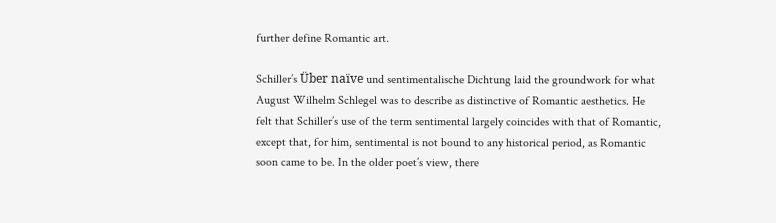further define Romantic art.

Schiller’s Über naïve und sentimentalische Dichtung laid the groundwork for what August Wilhelm Schlegel was to describe as distinctive of Romantic aesthetics. He felt that Schiller’s use of the term sentimental largely coincides with that of Romantic, except that, for him, sentimental is not bound to any historical period, as Romantic soon came to be. In the older poet’s view, there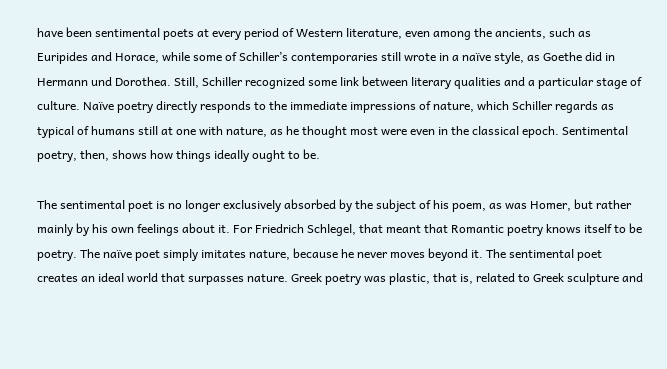have been sentimental poets at every period of Western literature, even among the ancients, such as Euripides and Horace, while some of Schiller’s contemporaries still wrote in a naïve style, as Goethe did in Hermann und Dorothea. Still, Schiller recognized some link between literary qualities and a particular stage of culture. Naïve poetry directly responds to the immediate impressions of nature, which Schiller regards as typical of humans still at one with nature, as he thought most were even in the classical epoch. Sentimental poetry, then, shows how things ideally ought to be.

The sentimental poet is no longer exclusively absorbed by the subject of his poem, as was Homer, but rather mainly by his own feelings about it. For Friedrich Schlegel, that meant that Romantic poetry knows itself to be poetry. The naïve poet simply imitates nature, because he never moves beyond it. The sentimental poet creates an ideal world that surpasses nature. Greek poetry was plastic, that is, related to Greek sculpture and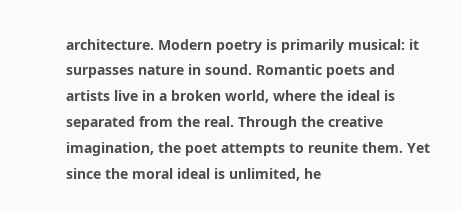architecture. Modern poetry is primarily musical: it surpasses nature in sound. Romantic poets and artists live in a broken world, where the ideal is separated from the real. Through the creative imagination, the poet attempts to reunite them. Yet since the moral ideal is unlimited, he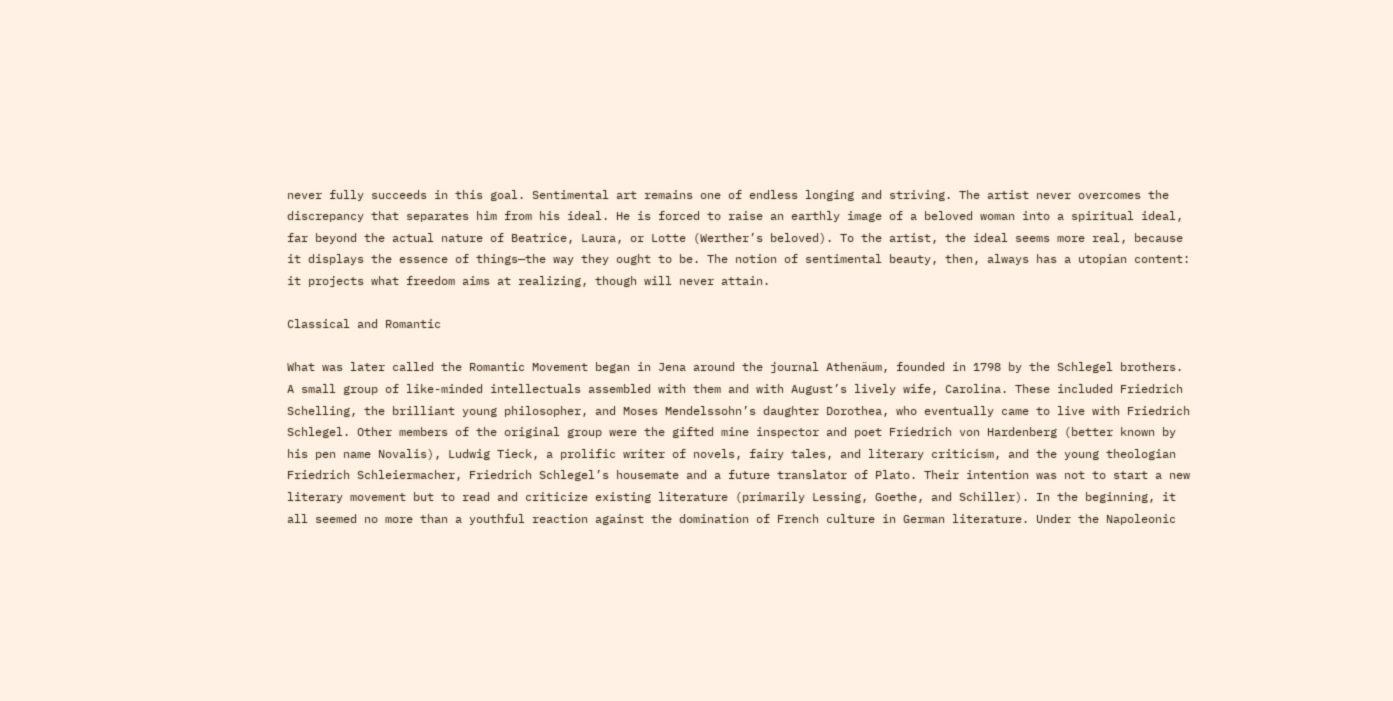never fully succeeds in this goal. Sentimental art remains one of endless longing and striving. The artist never overcomes the discrepancy that separates him from his ideal. He is forced to raise an earthly image of a beloved woman into a spiritual ideal, far beyond the actual nature of Beatrice, Laura, or Lotte (Werther’s beloved). To the artist, the ideal seems more real, because it displays the essence of things—the way they ought to be. The notion of sentimental beauty, then, always has a utopian content: it projects what freedom aims at realizing, though will never attain.

Classical and Romantic

What was later called the Romantic Movement began in Jena around the journal Athenäum, founded in 1798 by the Schlegel brothers. A small group of like-minded intellectuals assembled with them and with August’s lively wife, Carolina. These included Friedrich Schelling, the brilliant young philosopher, and Moses Mendelssohn’s daughter Dorothea, who eventually came to live with Friedrich Schlegel. Other members of the original group were the gifted mine inspector and poet Friedrich von Hardenberg (better known by his pen name Novalis), Ludwig Tieck, a prolific writer of novels, fairy tales, and literary criticism, and the young theologian Friedrich Schleiermacher, Friedrich Schlegel’s housemate and a future translator of Plato. Their intention was not to start a new literary movement but to read and criticize existing literature (primarily Lessing, Goethe, and Schiller). In the beginning, it all seemed no more than a youthful reaction against the domination of French culture in German literature. Under the Napoleonic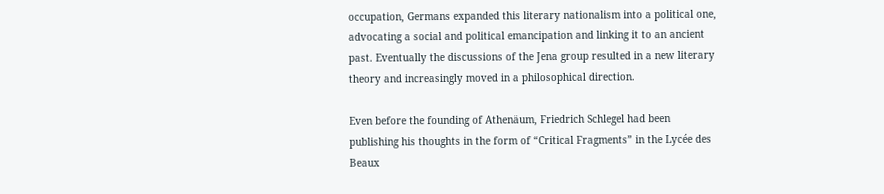occupation, Germans expanded this literary nationalism into a political one, advocating a social and political emancipation and linking it to an ancient past. Eventually the discussions of the Jena group resulted in a new literary theory and increasingly moved in a philosophical direction.

Even before the founding of Athenäum, Friedrich Schlegel had been publishing his thoughts in the form of “Critical Fragments” in the Lycée des Beaux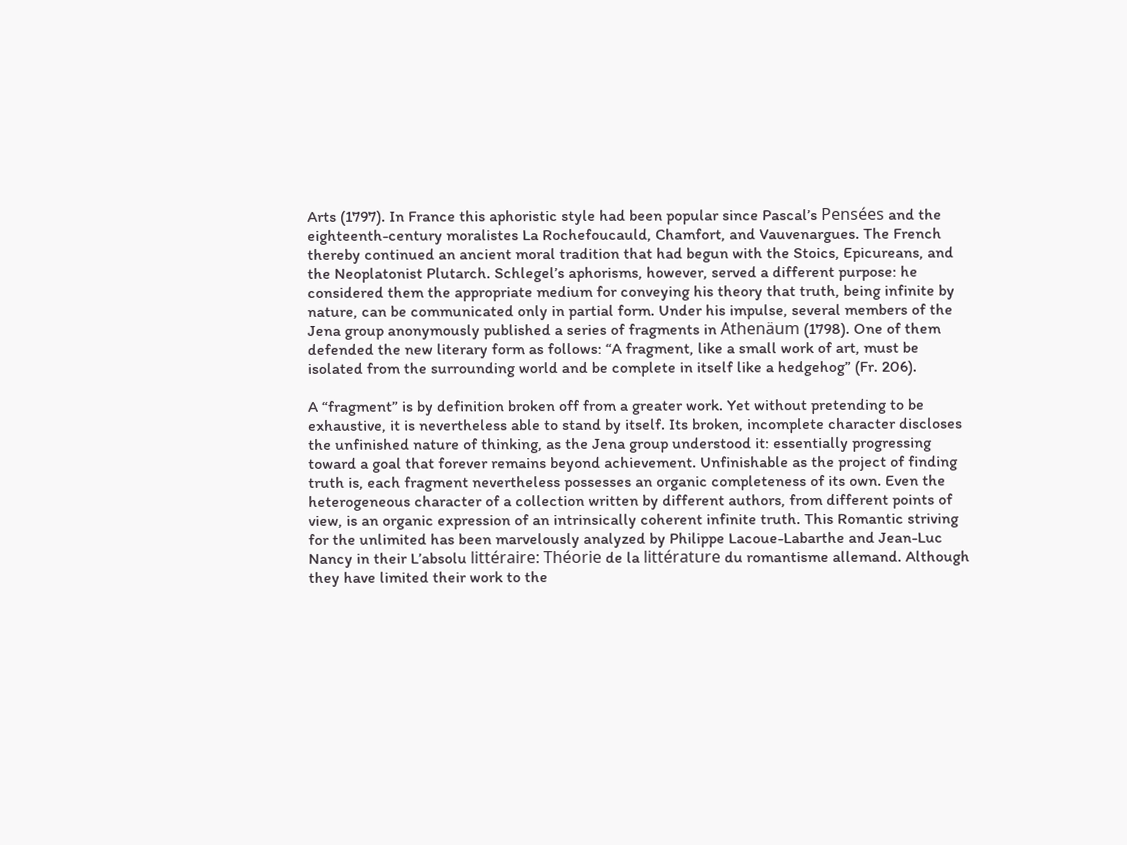Arts (1797). In France this aphoristic style had been popular since Pascal’s Pensées and the eighteenth-century moralistes La Rochefoucauld, Chamfort, and Vauvenargues. The French thereby continued an ancient moral tradition that had begun with the Stoics, Epicureans, and the Neoplatonist Plutarch. Schlegel’s aphorisms, however, served a different purpose: he considered them the appropriate medium for conveying his theory that truth, being infinite by nature, can be communicated only in partial form. Under his impulse, several members of the Jena group anonymously published a series of fragments in Athenäum (1798). One of them defended the new literary form as follows: “A fragment, like a small work of art, must be isolated from the surrounding world and be complete in itself like a hedgehog” (Fr. 206).

A “fragment” is by definition broken off from a greater work. Yet without pretending to be exhaustive, it is nevertheless able to stand by itself. Its broken, incomplete character discloses the unfinished nature of thinking, as the Jena group understood it: essentially progressing toward a goal that forever remains beyond achievement. Unfinishable as the project of finding truth is, each fragment nevertheless possesses an organic completeness of its own. Even the heterogeneous character of a collection written by different authors, from different points of view, is an organic expression of an intrinsically coherent infinite truth. This Romantic striving for the unlimited has been marvelously analyzed by Philippe Lacoue-Labarthe and Jean-Luc Nancy in their L’absolu littéraire: Théorie de la littérature du romantisme allemand. Although they have limited their work to the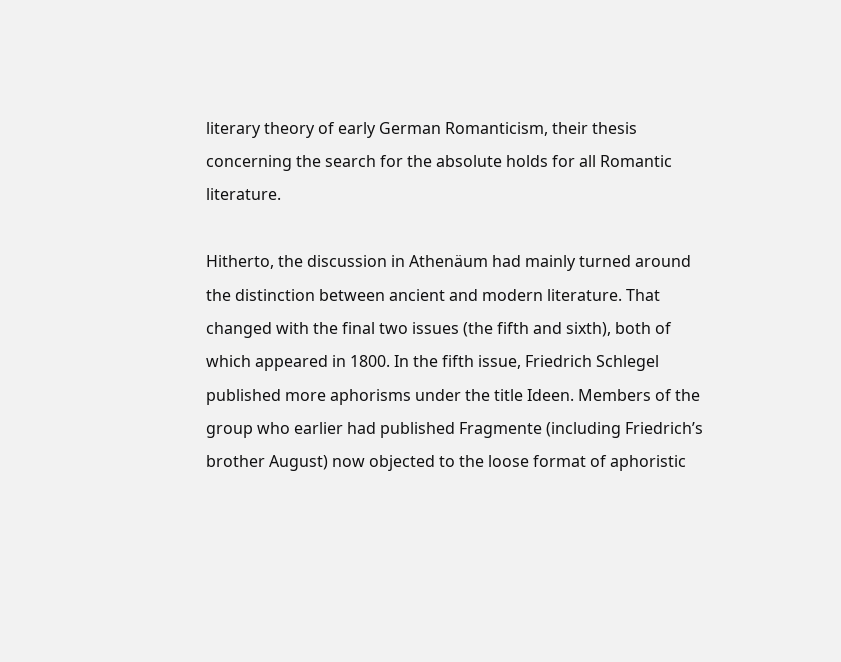literary theory of early German Romanticism, their thesis concerning the search for the absolute holds for all Romantic literature.

Hitherto, the discussion in Athenäum had mainly turned around the distinction between ancient and modern literature. That changed with the final two issues (the fifth and sixth), both of which appeared in 1800. In the fifth issue, Friedrich Schlegel published more aphorisms under the title Ideen. Members of the group who earlier had published Fragmente (including Friedrich’s brother August) now objected to the loose format of aphoristic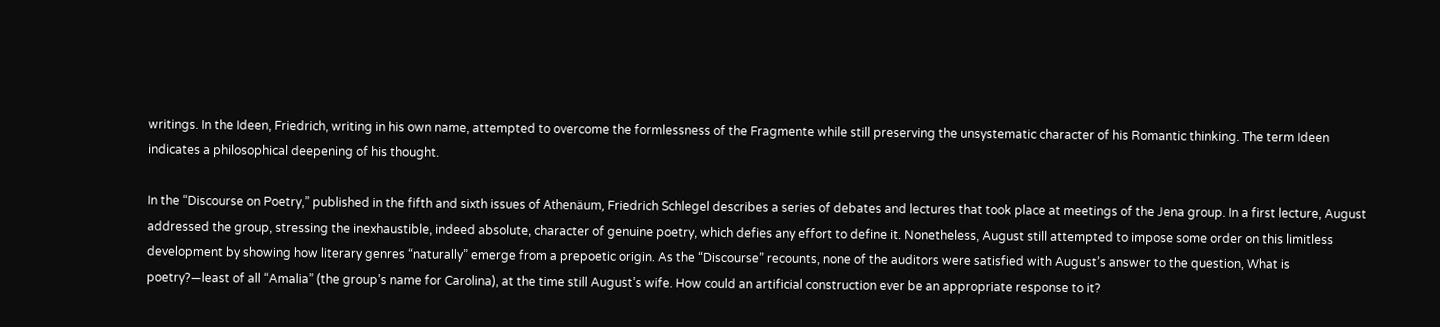writings. In the Ideen, Friedrich, writing in his own name, attempted to overcome the formlessness of the Fragmente while still preserving the unsystematic character of his Romantic thinking. The term Ideen indicates a philosophical deepening of his thought.

In the “Discourse on Poetry,” published in the fifth and sixth issues of Athenäum, Friedrich Schlegel describes a series of debates and lectures that took place at meetings of the Jena group. In a first lecture, August addressed the group, stressing the inexhaustible, indeed absolute, character of genuine poetry, which defies any effort to define it. Nonetheless, August still attempted to impose some order on this limitless development by showing how literary genres “naturally” emerge from a prepoetic origin. As the “Discourse” recounts, none of the auditors were satisfied with August’s answer to the question, What is poetry?—least of all “Amalia” (the group’s name for Carolina), at the time still August’s wife. How could an artificial construction ever be an appropriate response to it?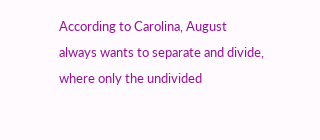According to Carolina, August always wants to separate and divide, where only the undivided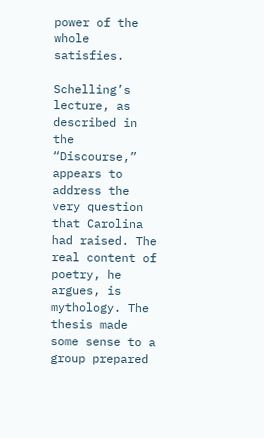power of the whole satisfies.

Schelling’s lecture, as described in the “Discourse,” appears to address the very question that Carolina had raised. The real content of poetry, he argues, is mythology. The thesis made some sense to a group prepared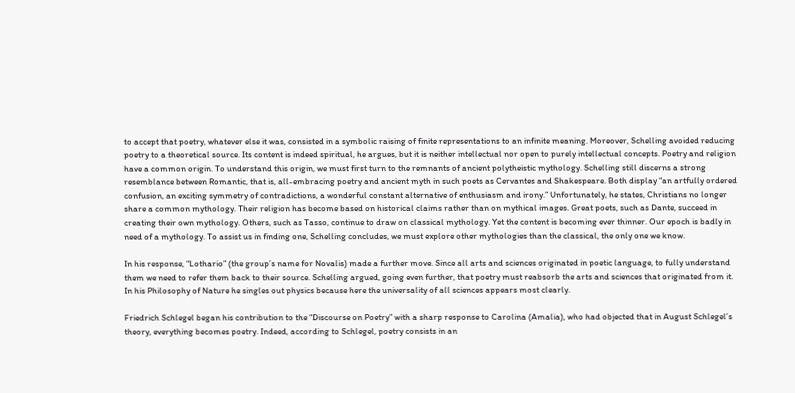to accept that poetry, whatever else it was, consisted in a symbolic raising of finite representations to an infinite meaning. Moreover, Schelling avoided reducing poetry to a theoretical source. Its content is indeed spiritual, he argues, but it is neither intellectual nor open to purely intellectual concepts. Poetry and religion have a common origin. To understand this origin, we must first turn to the remnants of ancient polytheistic mythology. Schelling still discerns a strong resemblance between Romantic, that is, all-embracing poetry and ancient myth in such poets as Cervantes and Shakespeare. Both display “an artfully ordered confusion, an exciting symmetry of contradictions, a wonderful constant alternative of enthusiasm and irony.” Unfortunately, he states, Christians no longer share a common mythology. Their religion has become based on historical claims rather than on mythical images. Great poets, such as Dante, succeed in creating their own mythology. Others, such as Tasso, continue to draw on classical mythology. Yet the content is becoming ever thinner. Our epoch is badly in need of a mythology. To assist us in finding one, Schelling concludes, we must explore other mythologies than the classical, the only one we know.

In his response, “Lothario” (the group’s name for Novalis) made a further move. Since all arts and sciences originated in poetic language, to fully understand them we need to refer them back to their source. Schelling argued, going even further, that poetry must reabsorb the arts and sciences that originated from it. In his Philosophy of Nature he singles out physics because here the universality of all sciences appears most clearly.

Friedrich Schlegel began his contribution to the “Discourse on Poetry” with a sharp response to Carolina (Amalia), who had objected that in August Schlegel’s theory, everything becomes poetry. Indeed, according to Schlegel, poetry consists in an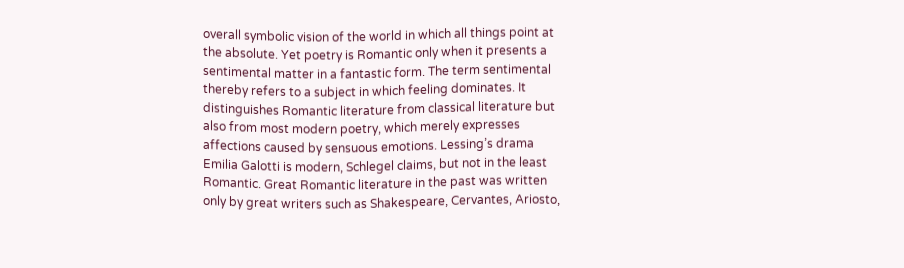overall symbolic vision of the world in which all things point at the absolute. Yet poetry is Romantic only when it presents a sentimental matter in a fantastic form. The term sentimental thereby refers to a subject in which feeling dominates. It distinguishes Romantic literature from classical literature but also from most modern poetry, which merely expresses affections caused by sensuous emotions. Lessing’s drama Emilia Galotti is modern, Schlegel claims, but not in the least Romantic. Great Romantic literature in the past was written only by great writers such as Shakespeare, Cervantes, Ariosto,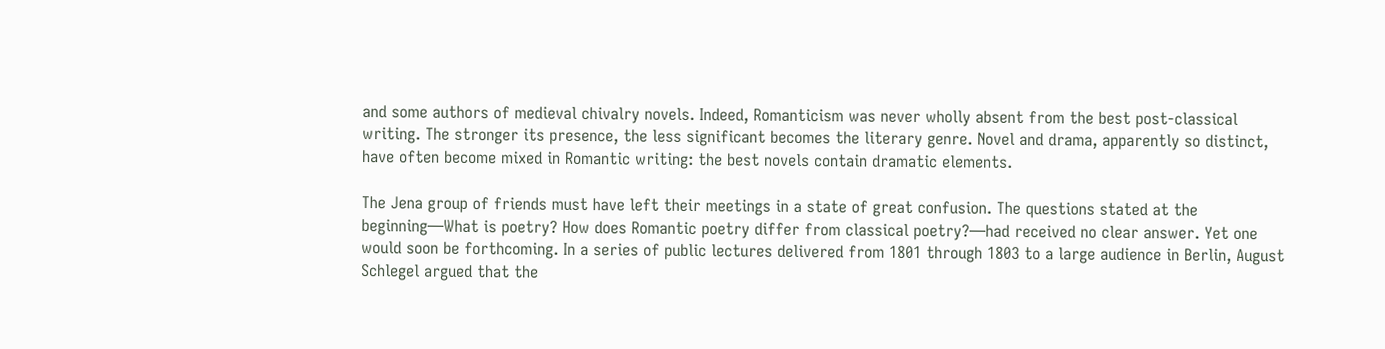and some authors of medieval chivalry novels. Indeed, Romanticism was never wholly absent from the best post-classical writing. The stronger its presence, the less significant becomes the literary genre. Novel and drama, apparently so distinct, have often become mixed in Romantic writing: the best novels contain dramatic elements.

The Jena group of friends must have left their meetings in a state of great confusion. The questions stated at the beginning—What is poetry? How does Romantic poetry differ from classical poetry?—had received no clear answer. Yet one would soon be forthcoming. In a series of public lectures delivered from 1801 through 1803 to a large audience in Berlin, August Schlegel argued that the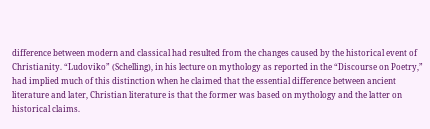difference between modern and classical had resulted from the changes caused by the historical event of Christianity. “Ludoviko” (Schelling), in his lecture on mythology as reported in the “Discourse on Poetry,” had implied much of this distinction when he claimed that the essential difference between ancient literature and later, Christian literature is that the former was based on mythology and the latter on historical claims.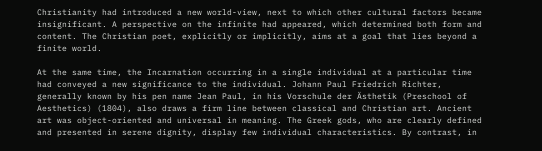Christianity had introduced a new world-view, next to which other cultural factors became insignificant. A perspective on the infinite had appeared, which determined both form and content. The Christian poet, explicitly or implicitly, aims at a goal that lies beyond a finite world.

At the same time, the Incarnation occurring in a single individual at a particular time had conveyed a new significance to the individual. Johann Paul Friedrich Richter, generally known by his pen name Jean Paul, in his Vorschule der Ästhetik (Preschool of Aesthetics) (1804), also draws a firm line between classical and Christian art. Ancient art was object-oriented and universal in meaning. The Greek gods, who are clearly defined and presented in serene dignity, display few individual characteristics. By contrast, in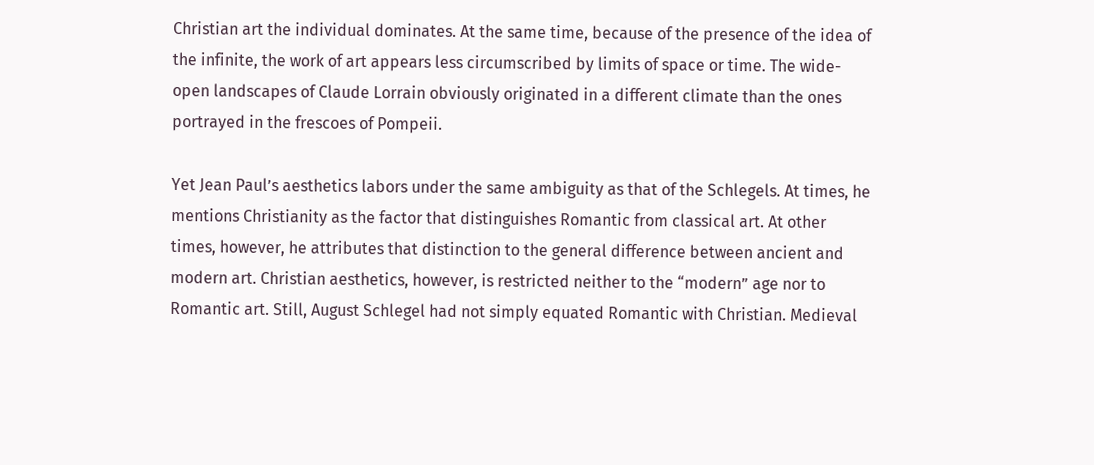Christian art the individual dominates. At the same time, because of the presence of the idea of the infinite, the work of art appears less circumscribed by limits of space or time. The wide-open landscapes of Claude Lorrain obviously originated in a different climate than the ones portrayed in the frescoes of Pompeii.

Yet Jean Paul’s aesthetics labors under the same ambiguity as that of the Schlegels. At times, he mentions Christianity as the factor that distinguishes Romantic from classical art. At other times, however, he attributes that distinction to the general difference between ancient and modern art. Christian aesthetics, however, is restricted neither to the “modern” age nor to Romantic art. Still, August Schlegel had not simply equated Romantic with Christian. Medieval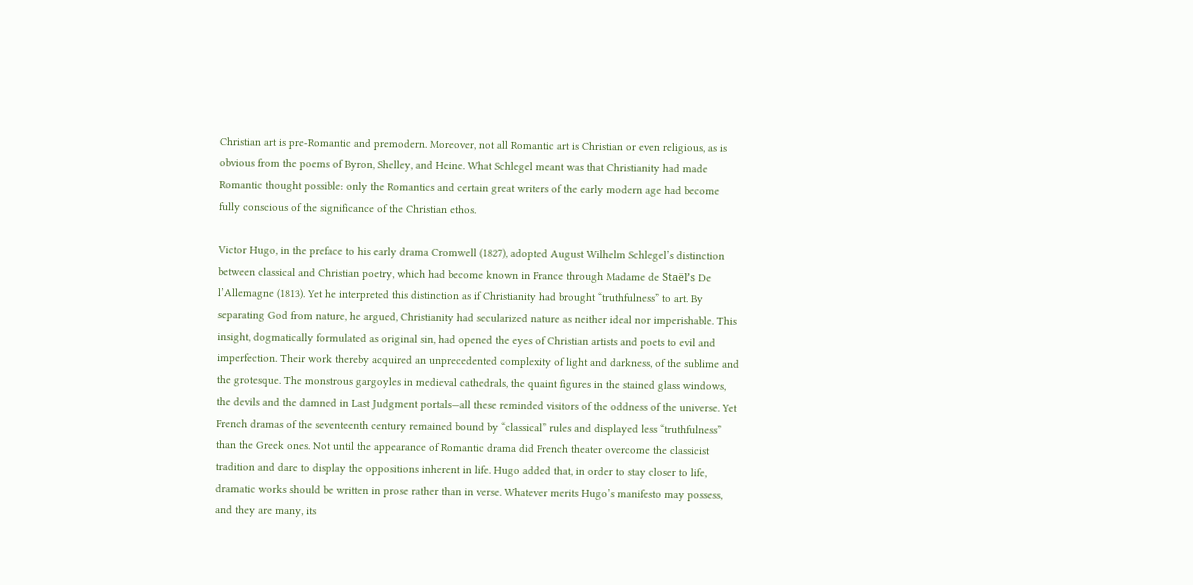Christian art is pre-Romantic and premodern. Moreover, not all Romantic art is Christian or even religious, as is obvious from the poems of Byron, Shelley, and Heine. What Schlegel meant was that Christianity had made Romantic thought possible: only the Romantics and certain great writers of the early modern age had become fully conscious of the significance of the Christian ethos.

Victor Hugo, in the preface to his early drama Cromwell (1827), adopted August Wilhelm Schlegel’s distinction between classical and Christian poetry, which had become known in France through Madame de Staël’s De l’Allemagne (1813). Yet he interpreted this distinction as if Christianity had brought “truthfulness” to art. By separating God from nature, he argued, Christianity had secularized nature as neither ideal nor imperishable. This insight, dogmatically formulated as original sin, had opened the eyes of Christian artists and poets to evil and imperfection. Their work thereby acquired an unprecedented complexity of light and darkness, of the sublime and the grotesque. The monstrous gargoyles in medieval cathedrals, the quaint figures in the stained glass windows, the devils and the damned in Last Judgment portals—all these reminded visitors of the oddness of the universe. Yet French dramas of the seventeenth century remained bound by “classical” rules and displayed less “truthfulness” than the Greek ones. Not until the appearance of Romantic drama did French theater overcome the classicist tradition and dare to display the oppositions inherent in life. Hugo added that, in order to stay closer to life, dramatic works should be written in prose rather than in verse. Whatever merits Hugo’s manifesto may possess, and they are many, its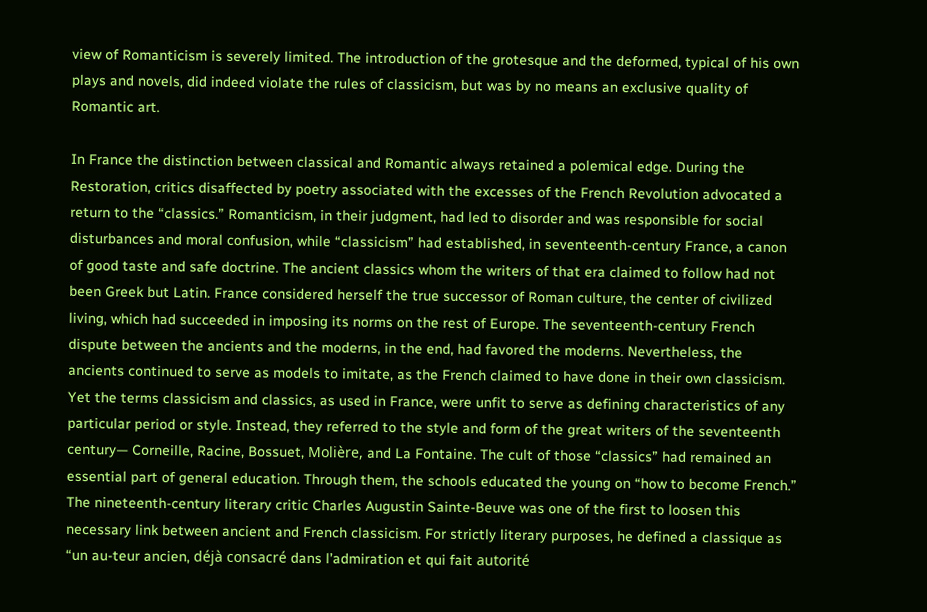view of Romanticism is severely limited. The introduction of the grotesque and the deformed, typical of his own plays and novels, did indeed violate the rules of classicism, but was by no means an exclusive quality of Romantic art.

In France the distinction between classical and Romantic always retained a polemical edge. During the Restoration, critics disaffected by poetry associated with the excesses of the French Revolution advocated a return to the “classics.” Romanticism, in their judgment, had led to disorder and was responsible for social disturbances and moral confusion, while “classicism” had established, in seventeenth-century France, a canon of good taste and safe doctrine. The ancient classics whom the writers of that era claimed to follow had not been Greek but Latin. France considered herself the true successor of Roman culture, the center of civilized living, which had succeeded in imposing its norms on the rest of Europe. The seventeenth-century French dispute between the ancients and the moderns, in the end, had favored the moderns. Nevertheless, the ancients continued to serve as models to imitate, as the French claimed to have done in their own classicism. Yet the terms classicism and classics, as used in France, were unfit to serve as defining characteristics of any particular period or style. Instead, they referred to the style and form of the great writers of the seventeenth century— Corneille, Racine, Bossuet, Molière, and La Fontaine. The cult of those “classics” had remained an essential part of general education. Through them, the schools educated the young on “how to become French.” The nineteenth-century literary critic Charles Augustin Sainte-Beuve was one of the first to loosen this necessary link between ancient and French classicism. For strictly literary purposes, he defined a classique as “un au-teur ancien, déjà consacré dans l’admiration et qui fait autorité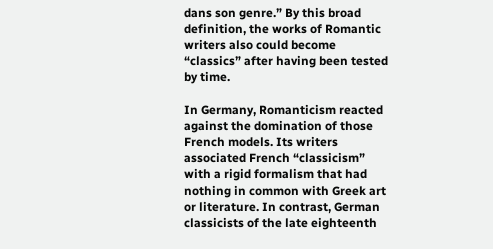dans son genre.” By this broad definition, the works of Romantic writers also could become “classics” after having been tested by time.

In Germany, Romanticism reacted against the domination of those French models. Its writers associated French “classicism” with a rigid formalism that had nothing in common with Greek art or literature. In contrast, German classicists of the late eighteenth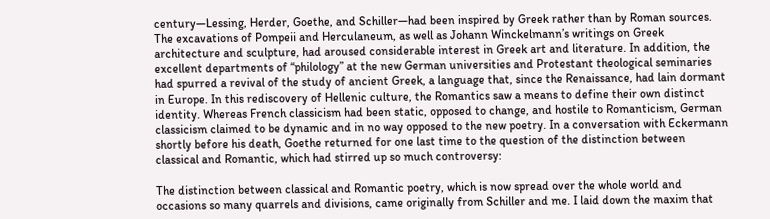century—Lessing, Herder, Goethe, and Schiller—had been inspired by Greek rather than by Roman sources. The excavations of Pompeii and Herculaneum, as well as Johann Winckelmann’s writings on Greek architecture and sculpture, had aroused considerable interest in Greek art and literature. In addition, the excellent departments of “philology” at the new German universities and Protestant theological seminaries had spurred a revival of the study of ancient Greek, a language that, since the Renaissance, had lain dormant in Europe. In this rediscovery of Hellenic culture, the Romantics saw a means to define their own distinct identity. Whereas French classicism had been static, opposed to change, and hostile to Romanticism, German classicism claimed to be dynamic and in no way opposed to the new poetry. In a conversation with Eckermann shortly before his death, Goethe returned for one last time to the question of the distinction between classical and Romantic, which had stirred up so much controversy:

The distinction between classical and Romantic poetry, which is now spread over the whole world and occasions so many quarrels and divisions, came originally from Schiller and me. I laid down the maxim that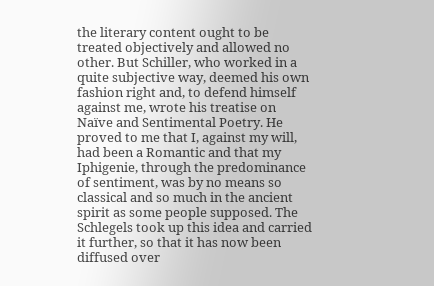the literary content ought to be treated objectively and allowed no other. But Schiller, who worked in a quite subjective way, deemed his own fashion right and, to defend himself against me, wrote his treatise on Naïve and Sentimental Poetry. He proved to me that I, against my will, had been a Romantic and that my Iphigenie, through the predominance of sentiment, was by no means so classical and so much in the ancient spirit as some people supposed. The Schlegels took up this idea and carried it further, so that it has now been diffused over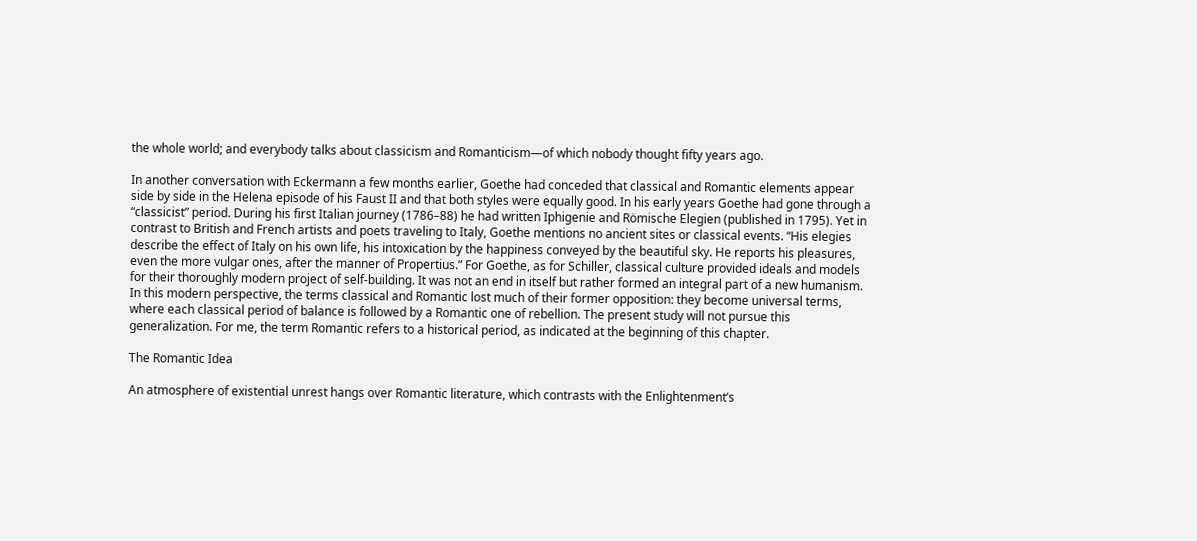the whole world; and everybody talks about classicism and Romanticism—of which nobody thought fifty years ago.

In another conversation with Eckermann a few months earlier, Goethe had conceded that classical and Romantic elements appear side by side in the Helena episode of his Faust II and that both styles were equally good. In his early years Goethe had gone through a “classicist” period. During his first Italian journey (1786–88) he had written Iphigenie and Römische Elegien (published in 1795). Yet in contrast to British and French artists and poets traveling to Italy, Goethe mentions no ancient sites or classical events. “His elegies describe the effect of Italy on his own life, his intoxication by the happiness conveyed by the beautiful sky. He reports his pleasures, even the more vulgar ones, after the manner of Propertius.” For Goethe, as for Schiller, classical culture provided ideals and models for their thoroughly modern project of self-building. It was not an end in itself but rather formed an integral part of a new humanism. In this modern perspective, the terms classical and Romantic lost much of their former opposition: they become universal terms, where each classical period of balance is followed by a Romantic one of rebellion. The present study will not pursue this generalization. For me, the term Romantic refers to a historical period, as indicated at the beginning of this chapter.

The Romantic Idea

An atmosphere of existential unrest hangs over Romantic literature, which contrasts with the Enlightenment’s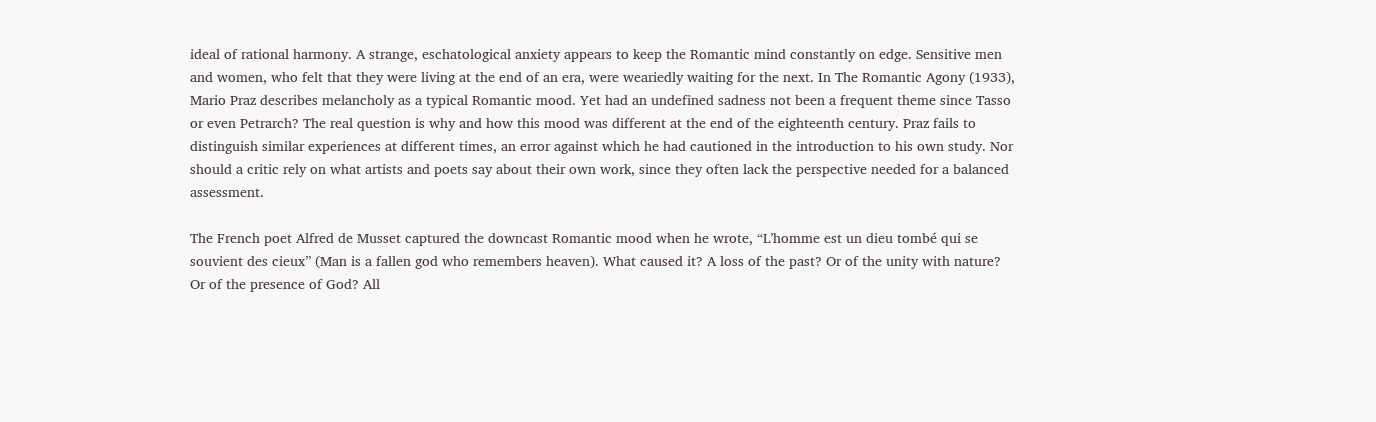ideal of rational harmony. A strange, eschatological anxiety appears to keep the Romantic mind constantly on edge. Sensitive men and women, who felt that they were living at the end of an era, were weariedly waiting for the next. In The Romantic Agony (1933), Mario Praz describes melancholy as a typical Romantic mood. Yet had an undefined sadness not been a frequent theme since Tasso or even Petrarch? The real question is why and how this mood was different at the end of the eighteenth century. Praz fails to distinguish similar experiences at different times, an error against which he had cautioned in the introduction to his own study. Nor should a critic rely on what artists and poets say about their own work, since they often lack the perspective needed for a balanced assessment.

The French poet Alfred de Musset captured the downcast Romantic mood when he wrote, “L’homme est un dieu tombé qui se souvient des cieux” (Man is a fallen god who remembers heaven). What caused it? A loss of the past? Or of the unity with nature? Or of the presence of God? All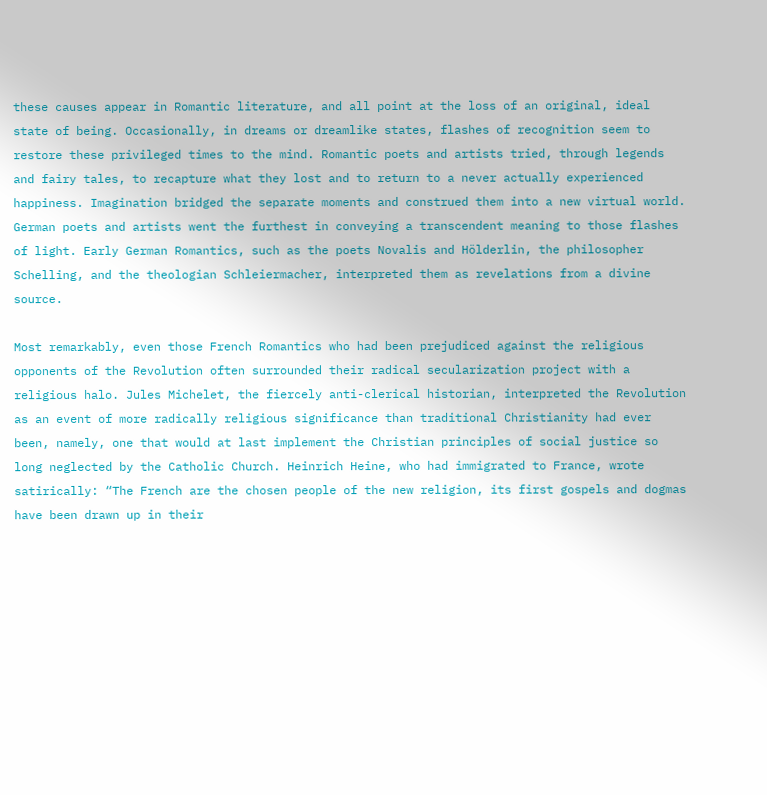these causes appear in Romantic literature, and all point at the loss of an original, ideal state of being. Occasionally, in dreams or dreamlike states, flashes of recognition seem to restore these privileged times to the mind. Romantic poets and artists tried, through legends and fairy tales, to recapture what they lost and to return to a never actually experienced happiness. Imagination bridged the separate moments and construed them into a new virtual world. German poets and artists went the furthest in conveying a transcendent meaning to those flashes of light. Early German Romantics, such as the poets Novalis and Hölderlin, the philosopher Schelling, and the theologian Schleiermacher, interpreted them as revelations from a divine source.

Most remarkably, even those French Romantics who had been prejudiced against the religious opponents of the Revolution often surrounded their radical secularization project with a religious halo. Jules Michelet, the fiercely anti-clerical historian, interpreted the Revolution as an event of more radically religious significance than traditional Christianity had ever been, namely, one that would at last implement the Christian principles of social justice so long neglected by the Catholic Church. Heinrich Heine, who had immigrated to France, wrote satirically: “The French are the chosen people of the new religion, its first gospels and dogmas have been drawn up in their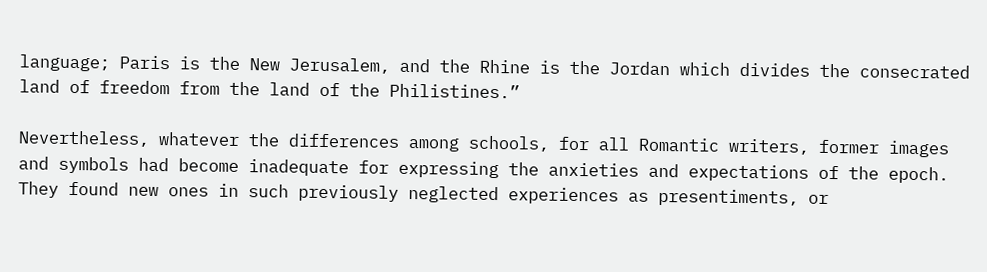language; Paris is the New Jerusalem, and the Rhine is the Jordan which divides the consecrated land of freedom from the land of the Philistines.”

Nevertheless, whatever the differences among schools, for all Romantic writers, former images and symbols had become inadequate for expressing the anxieties and expectations of the epoch. They found new ones in such previously neglected experiences as presentiments, or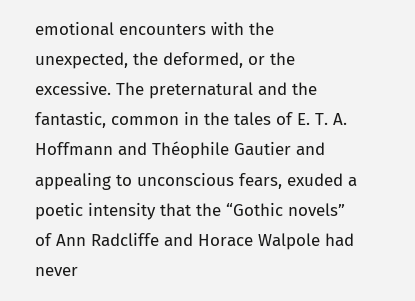emotional encounters with the unexpected, the deformed, or the excessive. The preternatural and the fantastic, common in the tales of E. T. A. Hoffmann and Théophile Gautier and appealing to unconscious fears, exuded a poetic intensity that the “Gothic novels” of Ann Radcliffe and Horace Walpole had never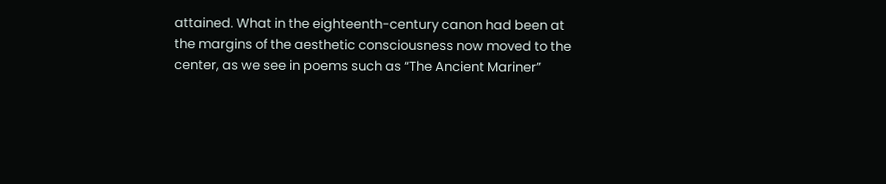attained. What in the eighteenth-century canon had been at the margins of the aesthetic consciousness now moved to the center, as we see in poems such as “The Ancient Mariner”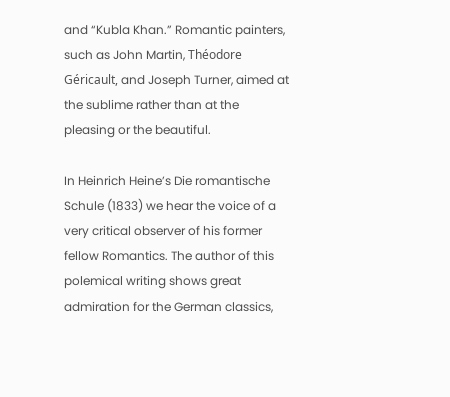and “Kubla Khan.” Romantic painters, such as John Martin, Théodore Géricault, and Joseph Turner, aimed at the sublime rather than at the pleasing or the beautiful.

In Heinrich Heine’s Die romantische Schule (1833) we hear the voice of a very critical observer of his former fellow Romantics. The author of this polemical writing shows great admiration for the German classics,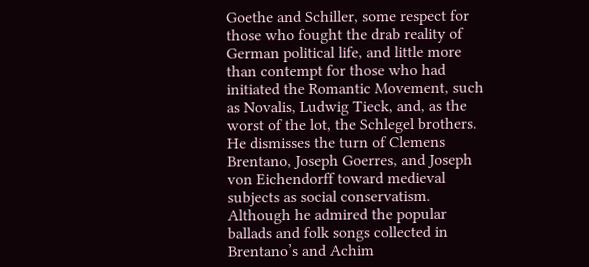Goethe and Schiller, some respect for those who fought the drab reality of German political life, and little more than contempt for those who had initiated the Romantic Movement, such as Novalis, Ludwig Tieck, and, as the worst of the lot, the Schlegel brothers. He dismisses the turn of Clemens Brentano, Joseph Goerres, and Joseph von Eichendorff toward medieval subjects as social conservatism. Although he admired the popular ballads and folk songs collected in Brentano’s and Achim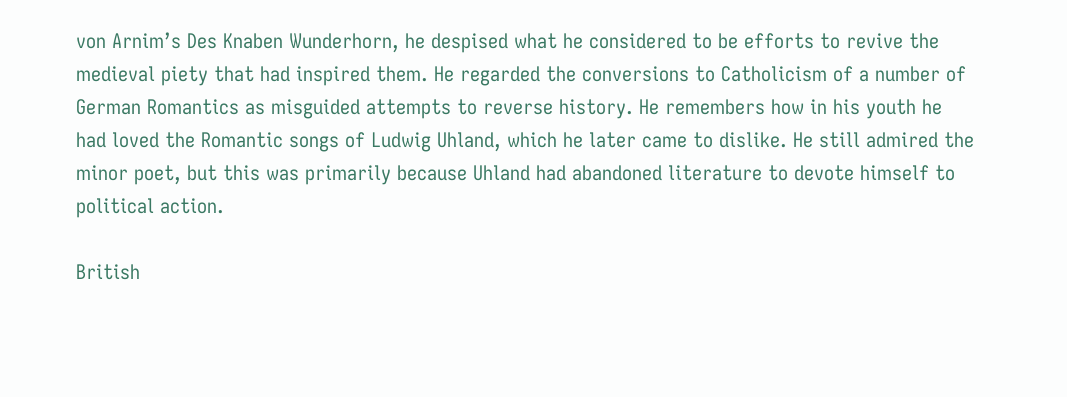von Arnim’s Des Knaben Wunderhorn, he despised what he considered to be efforts to revive the medieval piety that had inspired them. He regarded the conversions to Catholicism of a number of German Romantics as misguided attempts to reverse history. He remembers how in his youth he had loved the Romantic songs of Ludwig Uhland, which he later came to dislike. He still admired the minor poet, but this was primarily because Uhland had abandoned literature to devote himself to political action.

British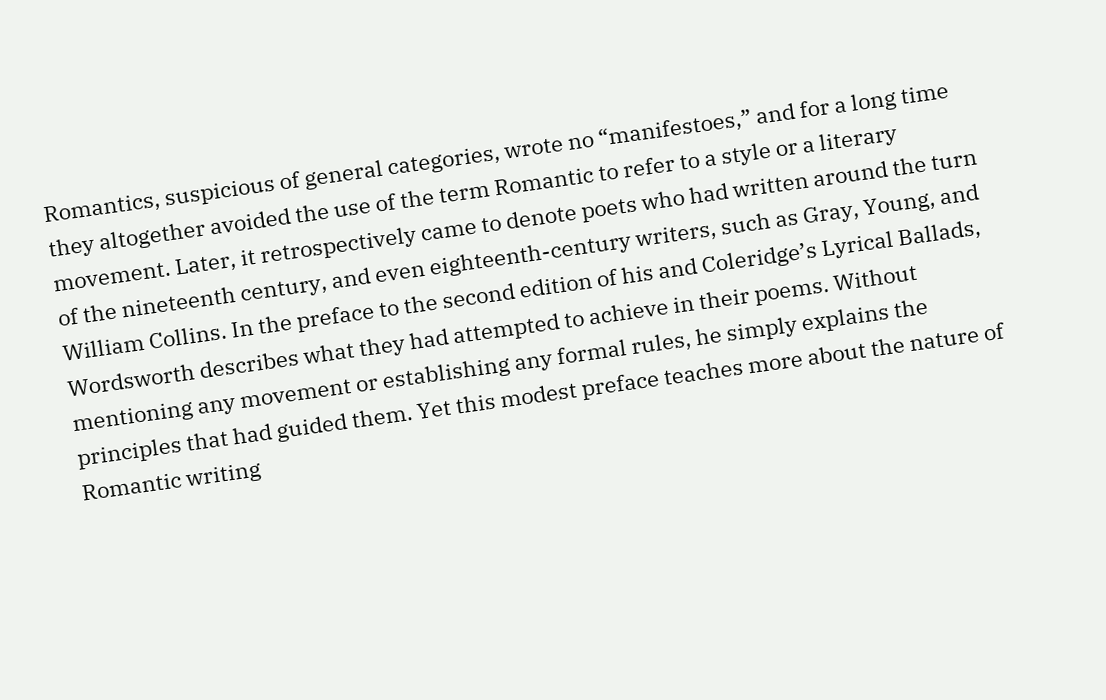Romantics, suspicious of general categories, wrote no “manifestoes,” and for a long time they altogether avoided the use of the term Romantic to refer to a style or a literary movement. Later, it retrospectively came to denote poets who had written around the turn of the nineteenth century, and even eighteenth-century writers, such as Gray, Young, and William Collins. In the preface to the second edition of his and Coleridge’s Lyrical Ballads, Wordsworth describes what they had attempted to achieve in their poems. Without mentioning any movement or establishing any formal rules, he simply explains the principles that had guided them. Yet this modest preface teaches more about the nature of Romantic writing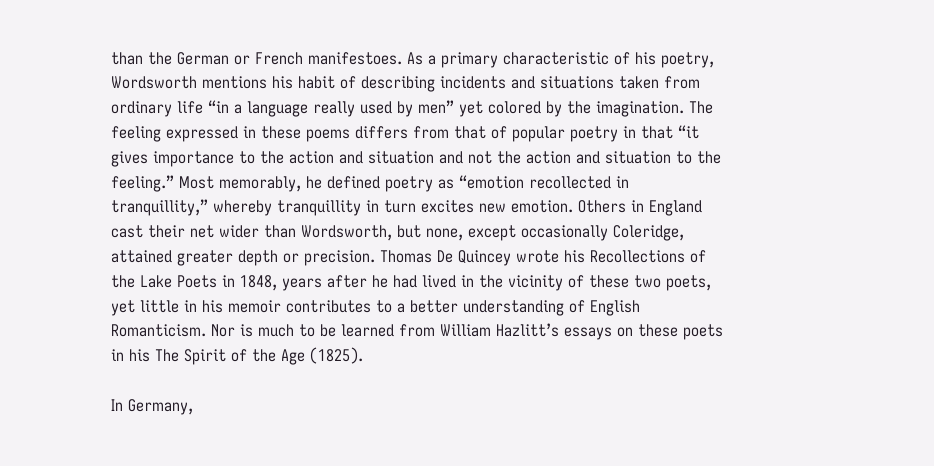than the German or French manifestoes. As a primary characteristic of his poetry, Wordsworth mentions his habit of describing incidents and situations taken from ordinary life “in a language really used by men” yet colored by the imagination. The feeling expressed in these poems differs from that of popular poetry in that “it gives importance to the action and situation and not the action and situation to the feeling.” Most memorably, he defined poetry as “emotion recollected in tranquillity,” whereby tranquillity in turn excites new emotion. Others in England cast their net wider than Wordsworth, but none, except occasionally Coleridge, attained greater depth or precision. Thomas De Quincey wrote his Recollections of the Lake Poets in 1848, years after he had lived in the vicinity of these two poets, yet little in his memoir contributes to a better understanding of English Romanticism. Nor is much to be learned from William Hazlitt’s essays on these poets in his The Spirit of the Age (1825).

In Germany,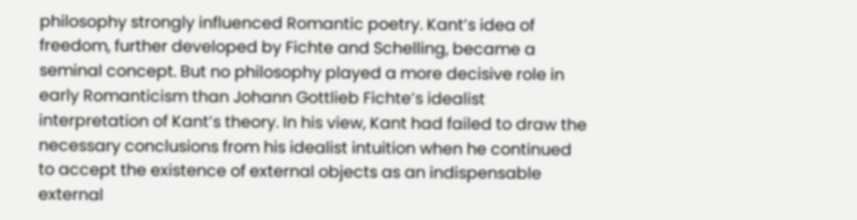philosophy strongly influenced Romantic poetry. Kant’s idea of freedom, further developed by Fichte and Schelling, became a seminal concept. But no philosophy played a more decisive role in early Romanticism than Johann Gottlieb Fichte’s idealist interpretation of Kant’s theory. In his view, Kant had failed to draw the necessary conclusions from his idealist intuition when he continued to accept the existence of external objects as an indispensable external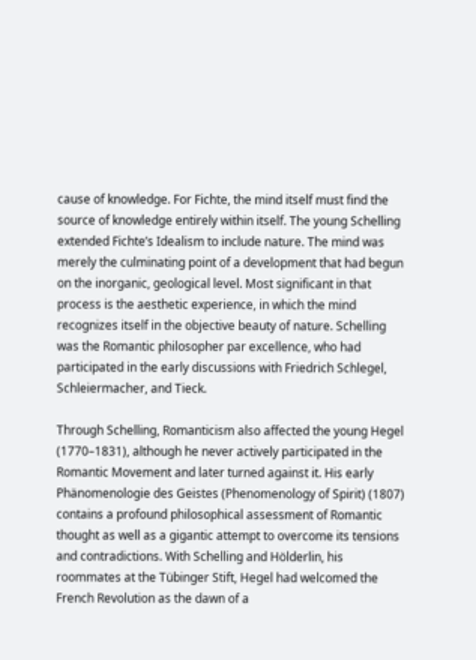cause of knowledge. For Fichte, the mind itself must find the source of knowledge entirely within itself. The young Schelling extended Fichte’s Idealism to include nature. The mind was merely the culminating point of a development that had begun on the inorganic, geological level. Most significant in that process is the aesthetic experience, in which the mind recognizes itself in the objective beauty of nature. Schelling was the Romantic philosopher par excellence, who had participated in the early discussions with Friedrich Schlegel, Schleiermacher, and Tieck.

Through Schelling, Romanticism also affected the young Hegel (1770–1831), although he never actively participated in the Romantic Movement and later turned against it. His early Phänomenologie des Geistes (Phenomenology of Spirit) (1807) contains a profound philosophical assessment of Romantic thought as well as a gigantic attempt to overcome its tensions and contradictions. With Schelling and Hölderlin, his roommates at the Tübinger Stift, Hegel had welcomed the French Revolution as the dawn of a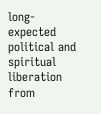long-expected political and spiritual liberation from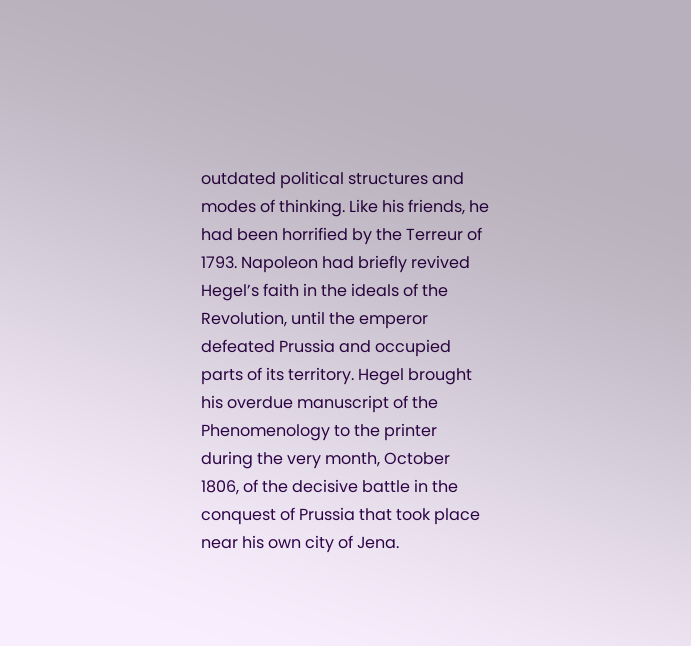outdated political structures and modes of thinking. Like his friends, he had been horrified by the Terreur of 1793. Napoleon had briefly revived Hegel’s faith in the ideals of the Revolution, until the emperor defeated Prussia and occupied parts of its territory. Hegel brought his overdue manuscript of the Phenomenology to the printer during the very month, October 1806, of the decisive battle in the conquest of Prussia that took place near his own city of Jena.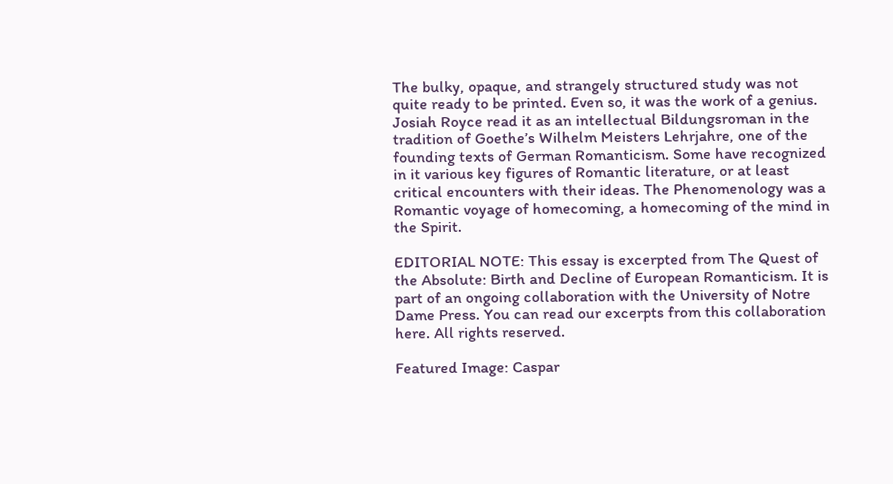The bulky, opaque, and strangely structured study was not quite ready to be printed. Even so, it was the work of a genius. Josiah Royce read it as an intellectual Bildungsroman in the tradition of Goethe’s Wilhelm Meisters Lehrjahre, one of the founding texts of German Romanticism. Some have recognized in it various key figures of Romantic literature, or at least critical encounters with their ideas. The Phenomenology was a Romantic voyage of homecoming, a homecoming of the mind in the Spirit.

EDITORIAL NOTE: This essay is excerpted from The Quest of the Absolute: Birth and Decline of European Romanticism. It is part of an ongoing collaboration with the University of Notre Dame Press. You can read our excerpts from this collaboration here. All rights reserved.

Featured Image: Caspar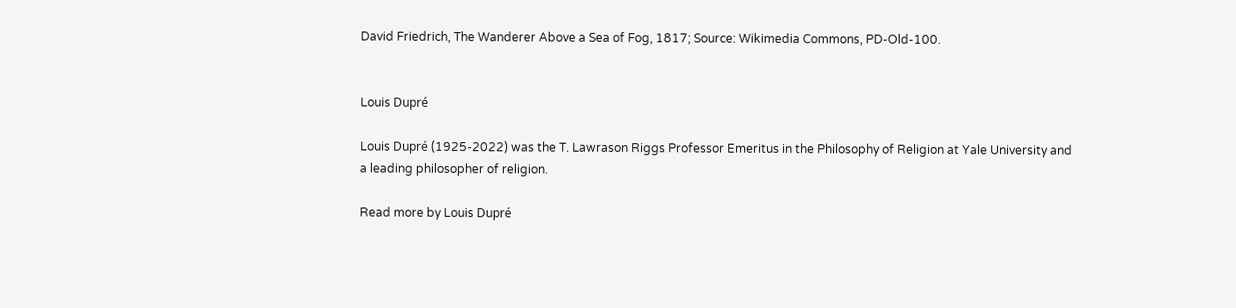David Friedrich, The Wanderer Above a Sea of Fog, 1817; Source: Wikimedia Commons, PD-Old-100.


Louis Dupré

Louis Dupré (1925-2022) was the T. Lawrason Riggs Professor Emeritus in the Philosophy of Religion at Yale University and a leading philosopher of religion.

Read more by Louis Dupré